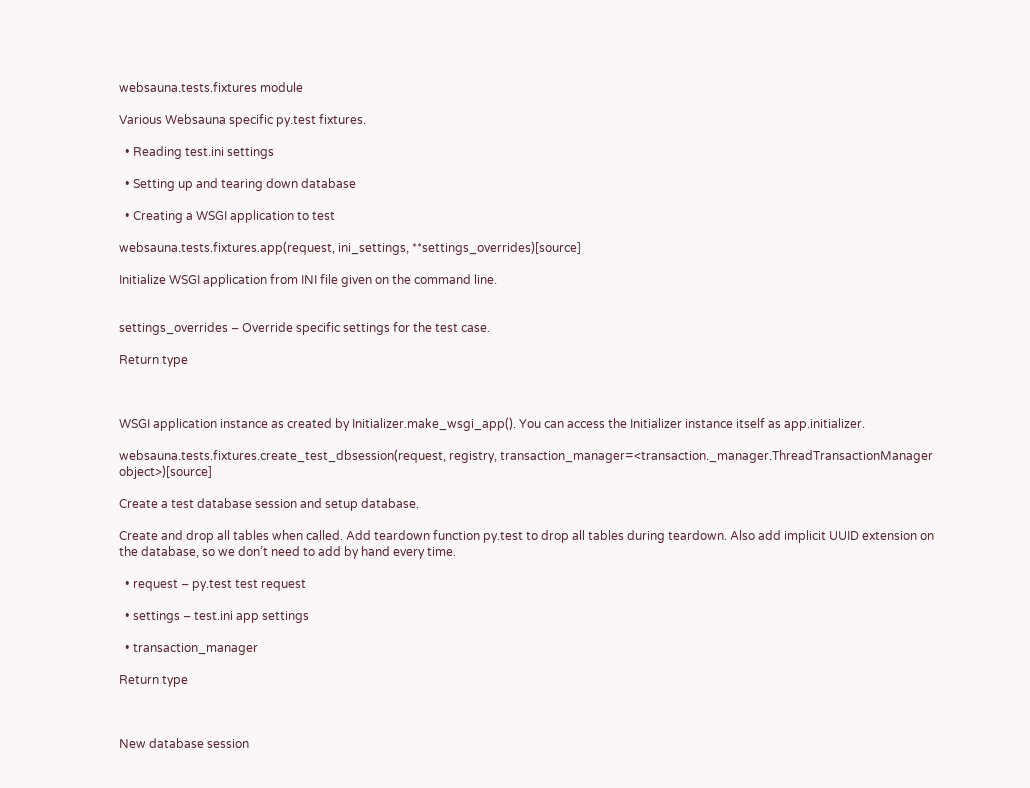websauna.tests.fixtures module

Various Websauna specific py.test fixtures.

  • Reading test.ini settings

  • Setting up and tearing down database

  • Creating a WSGI application to test

websauna.tests.fixtures.app(request, ini_settings, **settings_overrides)[source]

Initialize WSGI application from INI file given on the command line.


settings_overrides – Override specific settings for the test case.

Return type



WSGI application instance as created by Initializer.make_wsgi_app(). You can access the Initializer instance itself as app.initializer.

websauna.tests.fixtures.create_test_dbsession(request, registry, transaction_manager=<transaction._manager.ThreadTransactionManager object>)[source]

Create a test database session and setup database.

Create and drop all tables when called. Add teardown function py.test to drop all tables during teardown. Also add implicit UUID extension on the database, so we don’t need to add by hand every time.

  • request – py.test test request

  • settings – test.ini app settings

  • transaction_manager

Return type



New database session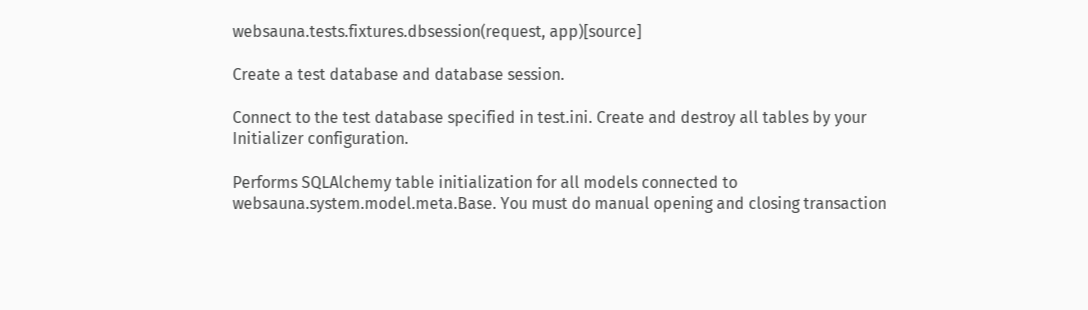websauna.tests.fixtures.dbsession(request, app)[source]

Create a test database and database session.

Connect to the test database specified in test.ini. Create and destroy all tables by your Initializer configuration.

Performs SQLAlchemy table initialization for all models connected to websauna.system.model.meta.Base. You must do manual opening and closing transaction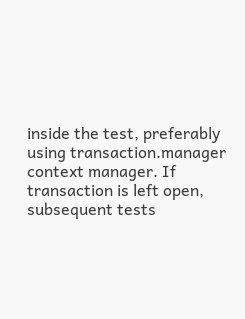inside the test, preferably using transaction.manager context manager. If transaction is left open, subsequent tests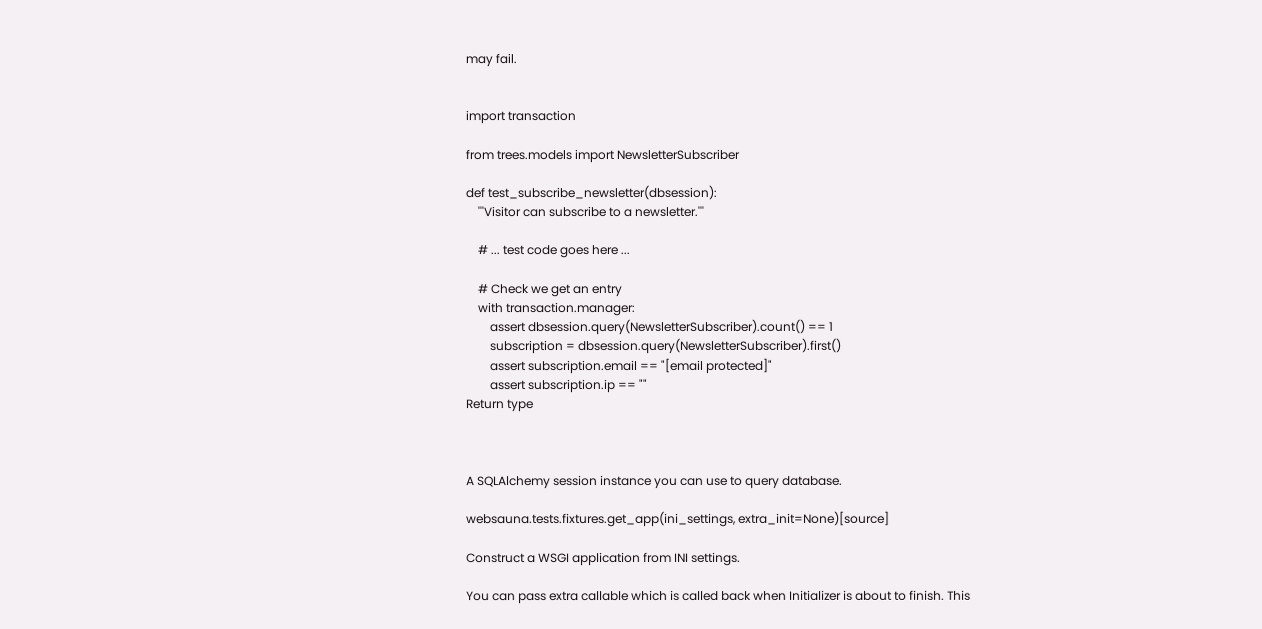may fail.


import transaction

from trees.models import NewsletterSubscriber

def test_subscribe_newsletter(dbsession):
    '''Visitor can subscribe to a newsletter.'''

    # ... test code goes here ...

    # Check we get an entry
    with transaction.manager:
        assert dbsession.query(NewsletterSubscriber).count() == 1
        subscription = dbsession.query(NewsletterSubscriber).first()
        assert subscription.email == "[email protected]"
        assert subscription.ip == ""
Return type



A SQLAlchemy session instance you can use to query database.

websauna.tests.fixtures.get_app(ini_settings, extra_init=None)[source]

Construct a WSGI application from INI settings.

You can pass extra callable which is called back when Initializer is about to finish. This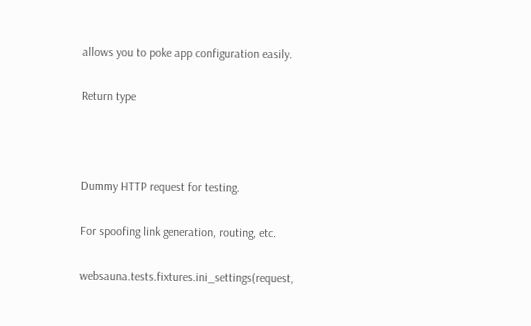allows you to poke app configuration easily.

Return type



Dummy HTTP request for testing.

For spoofing link generation, routing, etc.

websauna.tests.fixtures.ini_settings(request,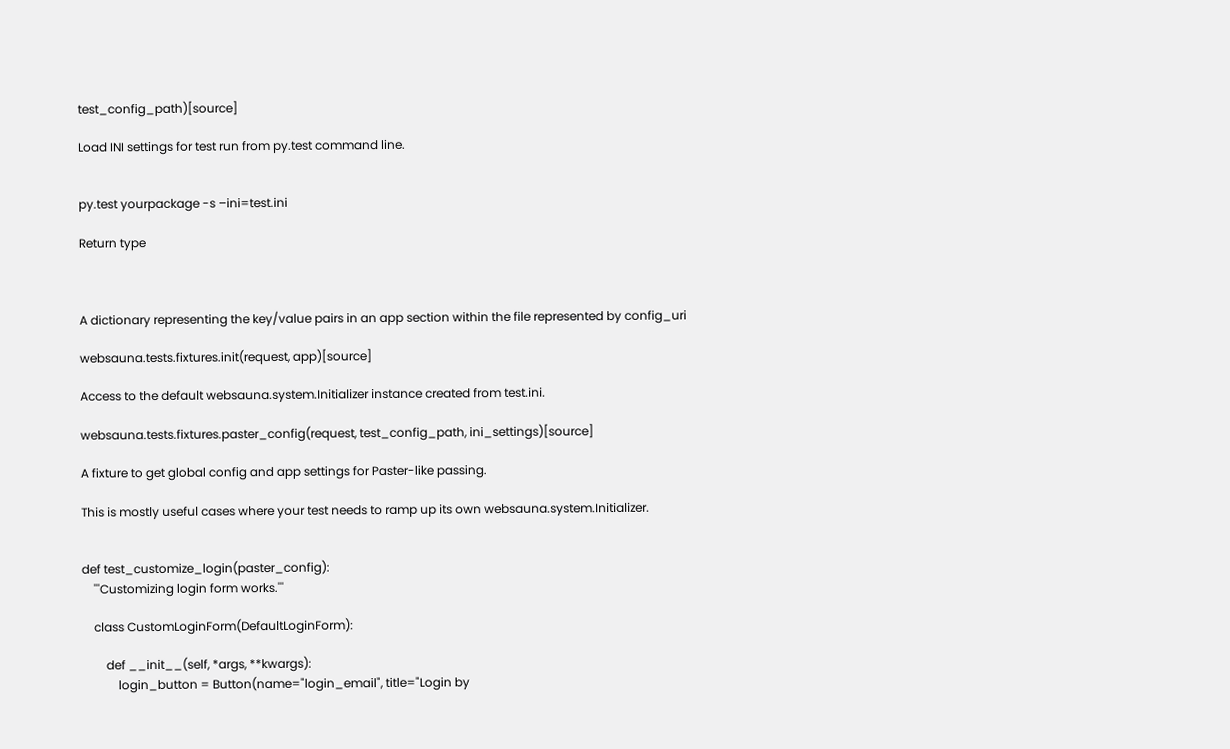test_config_path)[source]

Load INI settings for test run from py.test command line.


py.test yourpackage -s –ini=test.ini

Return type



A dictionary representing the key/value pairs in an app section within the file represented by config_uri

websauna.tests.fixtures.init(request, app)[source]

Access to the default websauna.system.Initializer instance created from test.ini.

websauna.tests.fixtures.paster_config(request, test_config_path, ini_settings)[source]

A fixture to get global config and app settings for Paster-like passing.

This is mostly useful cases where your test needs to ramp up its own websauna.system.Initializer.


def test_customize_login(paster_config):
    '''Customizing login form works.'''

    class CustomLoginForm(DefaultLoginForm):

        def __init__(self, *args, **kwargs):
            login_button = Button(name="login_email", title="Login by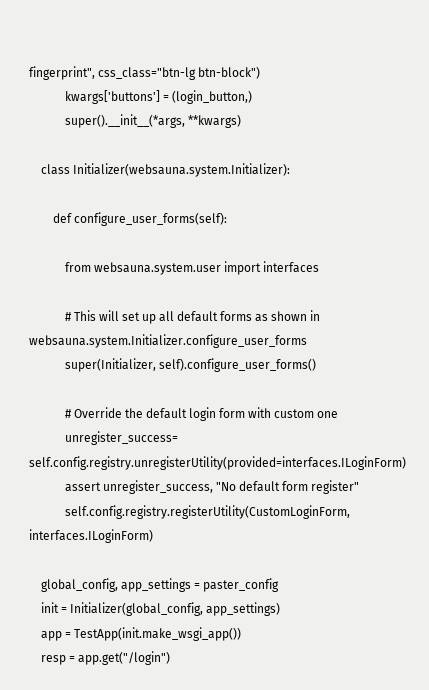fingerprint", css_class="btn-lg btn-block")
            kwargs['buttons'] = (login_button,)
            super().__init__(*args, **kwargs)

    class Initializer(websauna.system.Initializer):

        def configure_user_forms(self):

            from websauna.system.user import interfaces

            # This will set up all default forms as shown in websauna.system.Initializer.configure_user_forms
            super(Initializer, self).configure_user_forms()

            # Override the default login form with custom one
            unregister_success= self.config.registry.unregisterUtility(provided=interfaces.ILoginForm)
            assert unregister_success, "No default form register"
            self.config.registry.registerUtility(CustomLoginForm, interfaces.ILoginForm)

    global_config, app_settings = paster_config
    init = Initializer(global_config, app_settings)
    app = TestApp(init.make_wsgi_app())
    resp = app.get("/login")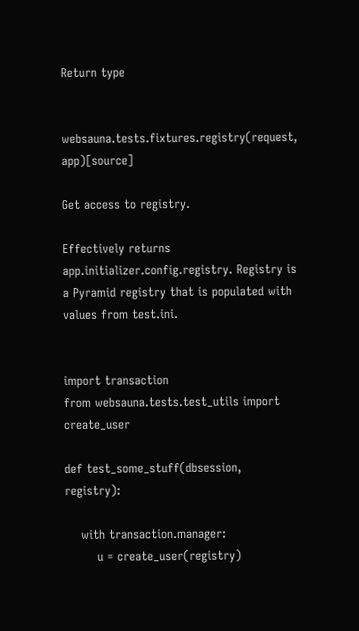Return type


websauna.tests.fixtures.registry(request, app)[source]

Get access to registry.

Effectively returns app.initializer.config.registry. Registry is a Pyramid registry that is populated with values from test.ini.


import transaction
from websauna.tests.test_utils import create_user

def test_some_stuff(dbsession, registry):

    with transaction.manager:
        u = create_user(registry)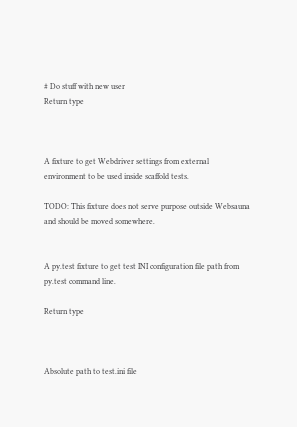# Do stuff with new user
Return type



A fixture to get Webdriver settings from external environment to be used inside scaffold tests.

TODO: This fixture does not serve purpose outside Websauna and should be moved somewhere.


A py.test fixture to get test INI configuration file path from py.test command line.

Return type



Absolute path to test.ini file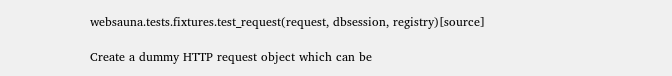websauna.tests.fixtures.test_request(request, dbsession, registry)[source]

Create a dummy HTTP request object which can be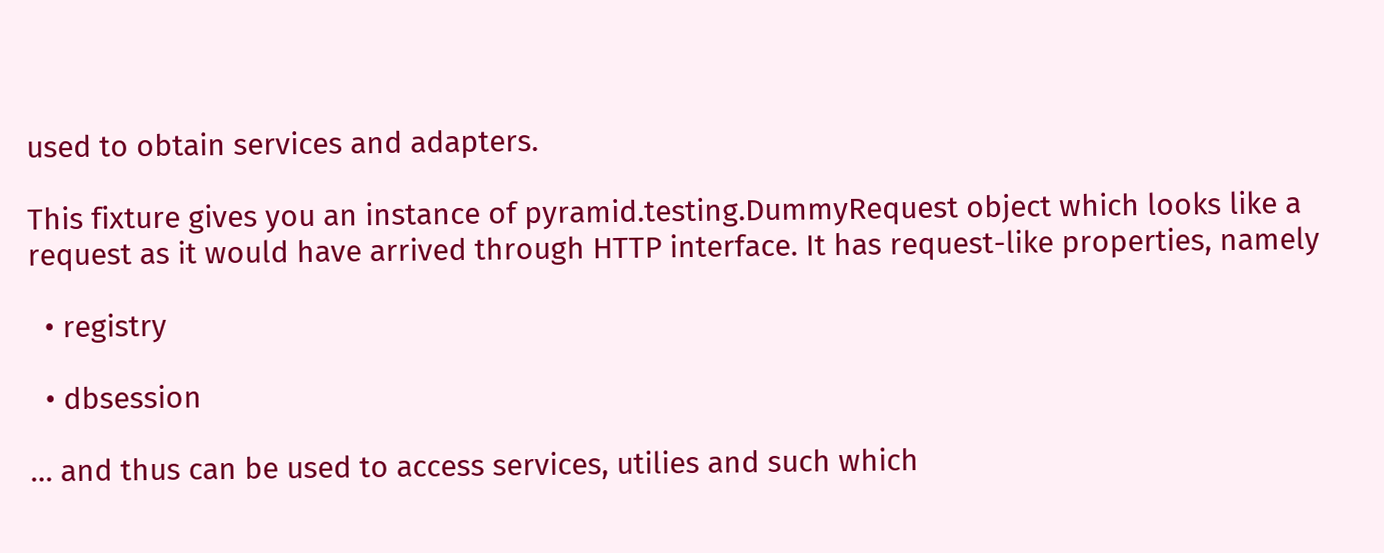used to obtain services and adapters.

This fixture gives you an instance of pyramid.testing.DummyRequest object which looks like a request as it would have arrived through HTTP interface. It has request-like properties, namely

  • registry

  • dbsession

… and thus can be used to access services, utilies and such which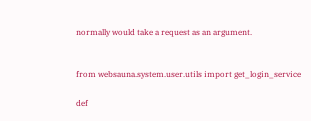normally would take a request as an argument.


from websauna.system.user.utils import get_login_service

def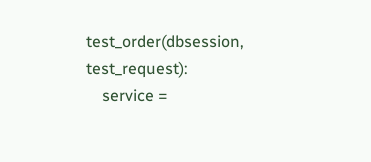test_order(dbsession, test_request):
    service =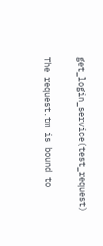get_login_service(test_request)

The request.tm is bound to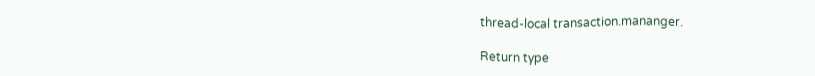thread-local transaction.mananger.

Return type